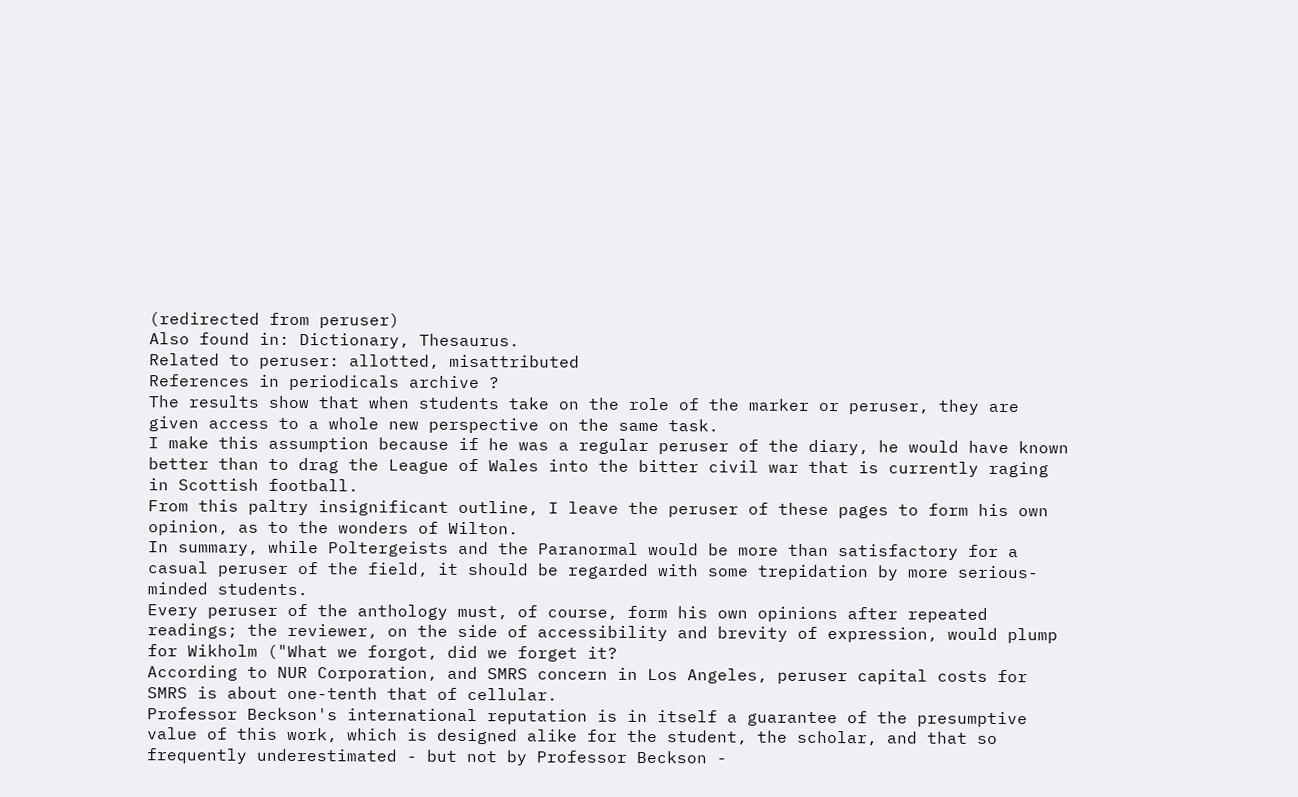(redirected from peruser)
Also found in: Dictionary, Thesaurus.
Related to peruser: allotted, misattributed
References in periodicals archive ?
The results show that when students take on the role of the marker or peruser, they are given access to a whole new perspective on the same task.
I make this assumption because if he was a regular peruser of the diary, he would have known better than to drag the League of Wales into the bitter civil war that is currently raging in Scottish football.
From this paltry insignificant outline, I leave the peruser of these pages to form his own opinion, as to the wonders of Wilton.
In summary, while Poltergeists and the Paranormal would be more than satisfactory for a casual peruser of the field, it should be regarded with some trepidation by more serious-minded students.
Every peruser of the anthology must, of course, form his own opinions after repeated readings; the reviewer, on the side of accessibility and brevity of expression, would plump for Wikholm ("What we forgot, did we forget it?
According to NUR Corporation, and SMRS concern in Los Angeles, peruser capital costs for SMRS is about one-tenth that of cellular.
Professor Beckson's international reputation is in itself a guarantee of the presumptive value of this work, which is designed alike for the student, the scholar, and that so frequently underestimated - but not by Professor Beckson -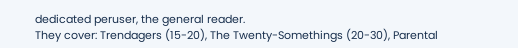dedicated peruser, the general reader.
They cover: Trendagers (15-20), The Twenty-Somethings (20-30), Parental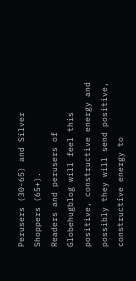Perusers (30-65) and Silver Shoppers (65+).
Readers and perusers of Globehugblog will feel this positive, constructive energy and possibly they will send positive, constructive energy to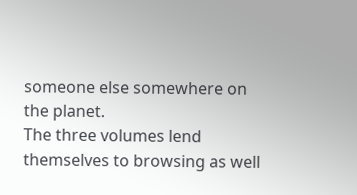someone else somewhere on the planet.
The three volumes lend themselves to browsing as well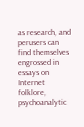as research, and perusers can find themselves engrossed in essays on Internet folklore, psychoanalytic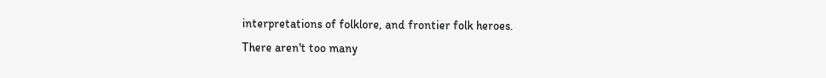interpretations of folklore, and frontier folk heroes.
There aren't too many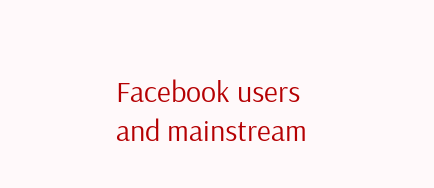Facebook users and mainstream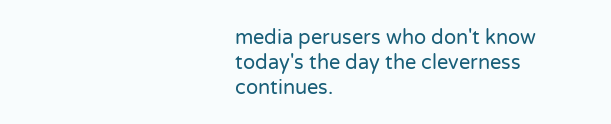media perusers who don't know today's the day the cleverness continues.